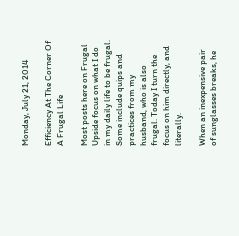Monday, July 21, 2014

Efficiency At The Corner Of A Frugal Life

Most posts here on Frugal Upside focus on what I do in my daily life to be frugal.  Some include quips and practices from my husband, who is also frugal. Today I turn the focus on him directly, and literally.

When an inexpensive pair of sunglasses breaks, he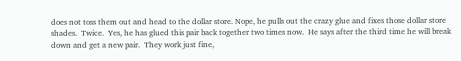does not toss them out and head to the dollar store. Nope, he pulls out the crazy glue and fixes those dollar store shades.  Twice.  Yes, he has glued this pair back together two times now.  He says after the third time he will break down and get a new pair.  They work just fine,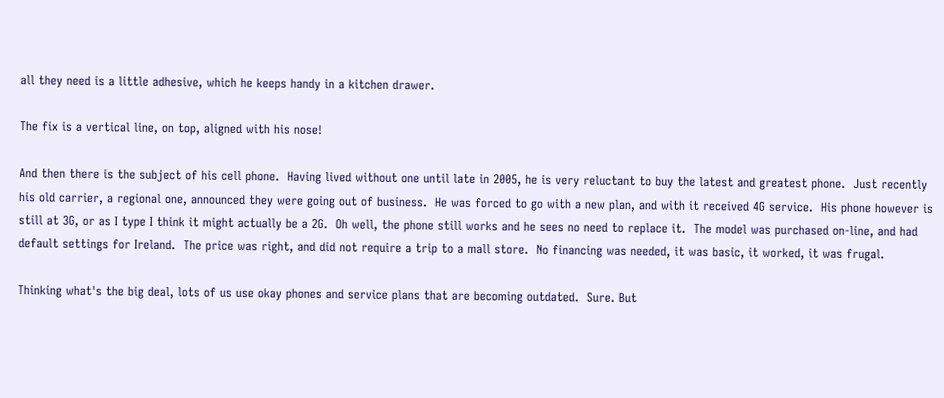all they need is a little adhesive, which he keeps handy in a kitchen drawer.

The fix is a vertical line, on top, aligned with his nose!

And then there is the subject of his cell phone.  Having lived without one until late in 2005, he is very reluctant to buy the latest and greatest phone.  Just recently his old carrier, a regional one, announced they were going out of business.  He was forced to go with a new plan, and with it received 4G service.  His phone however is still at 3G, or as I type I think it might actually be a 2G.  Oh well, the phone still works and he sees no need to replace it.  The model was purchased on-line, and had default settings for Ireland.  The price was right, and did not require a trip to a mall store.  No financing was needed, it was basic, it worked, it was frugal.

Thinking what's the big deal, lots of us use okay phones and service plans that are becoming outdated.  Sure. But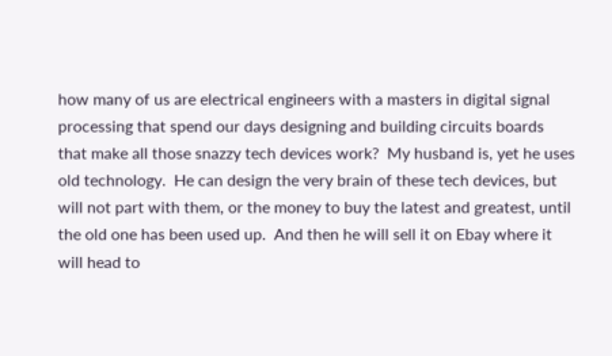how many of us are electrical engineers with a masters in digital signal processing that spend our days designing and building circuits boards that make all those snazzy tech devices work?  My husband is, yet he uses old technology.  He can design the very brain of these tech devices, but will not part with them, or the money to buy the latest and greatest, until the old one has been used up.  And then he will sell it on Ebay where it will head to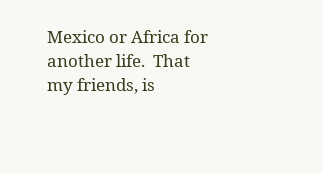Mexico or Africa for another life.  That my friends, is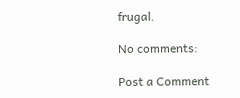frugal.

No comments:

Post a Comment